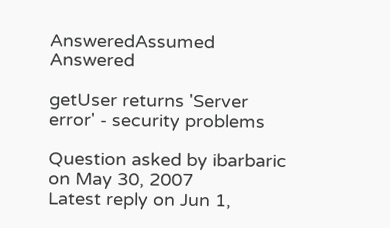AnsweredAssumed Answered

getUser returns 'Server error' - security problems

Question asked by ibarbaric on May 30, 2007
Latest reply on Jun 1,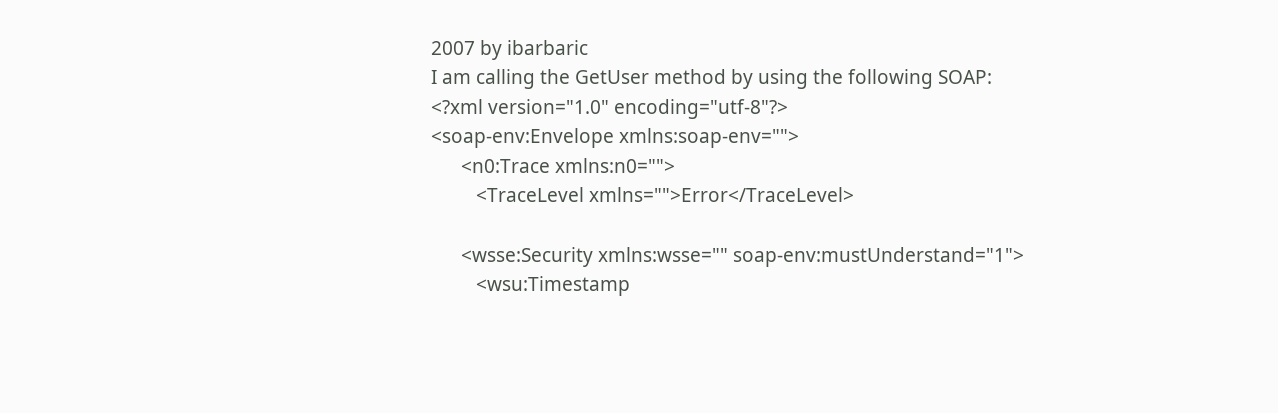2007 by ibarbaric
I am calling the GetUser method by using the following SOAP:
<?xml version="1.0" encoding="utf-8"?>
<soap-env:Envelope xmlns:soap-env="">
      <n0:Trace xmlns:n0="">
         <TraceLevel xmlns="">Error</TraceLevel>

      <wsse:Security xmlns:wsse="" soap-env:mustUnderstand="1">
         <wsu:Timestamp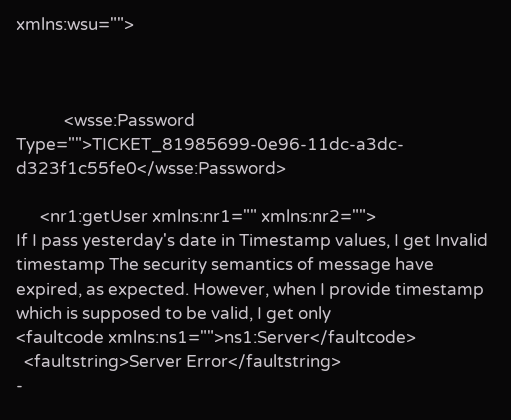xmlns:wsu="">



            <wsse:Password Type="">TICKET_81985699-0e96-11dc-a3dc-d323f1c55fe0</wsse:Password>

      <nr1:getUser xmlns:nr1="" xmlns:nr2="">
If I pass yesterday's date in Timestamp values, I get Invalid timestamp The security semantics of message have expired, as expected. However, when I provide timestamp which is supposed to be valid, I get only
<faultcode xmlns:ns1="">ns1:Server</faultcode>
  <faultstring>Server Error</faultstring>
-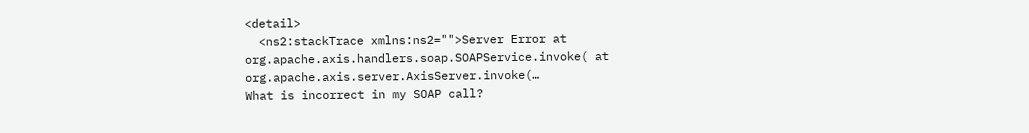<detail>
  <ns2:stackTrace xmlns:ns2="">Server Error at org.apache.axis.handlers.soap.SOAPService.invoke( at org.apache.axis.server.AxisServer.invoke(…
What is incorrect in my SOAP call?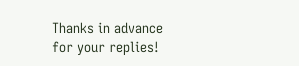Thanks in advance for your replies!